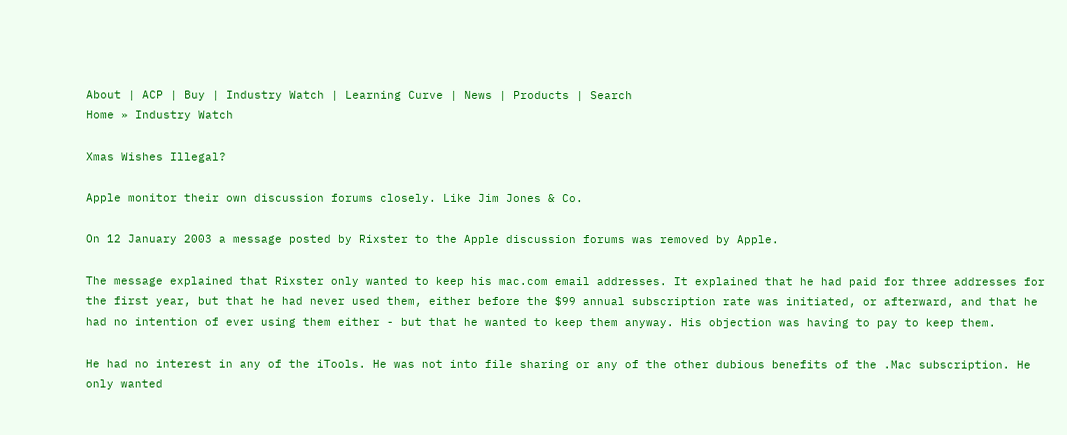About | ACP | Buy | Industry Watch | Learning Curve | News | Products | Search
Home » Industry Watch

Xmas Wishes Illegal?

Apple monitor their own discussion forums closely. Like Jim Jones & Co.

On 12 January 2003 a message posted by Rixster to the Apple discussion forums was removed by Apple.

The message explained that Rixster only wanted to keep his mac.com email addresses. It explained that he had paid for three addresses for the first year, but that he had never used them, either before the $99 annual subscription rate was initiated, or afterward, and that he had no intention of ever using them either - but that he wanted to keep them anyway. His objection was having to pay to keep them.

He had no interest in any of the iTools. He was not into file sharing or any of the other dubious benefits of the .Mac subscription. He only wanted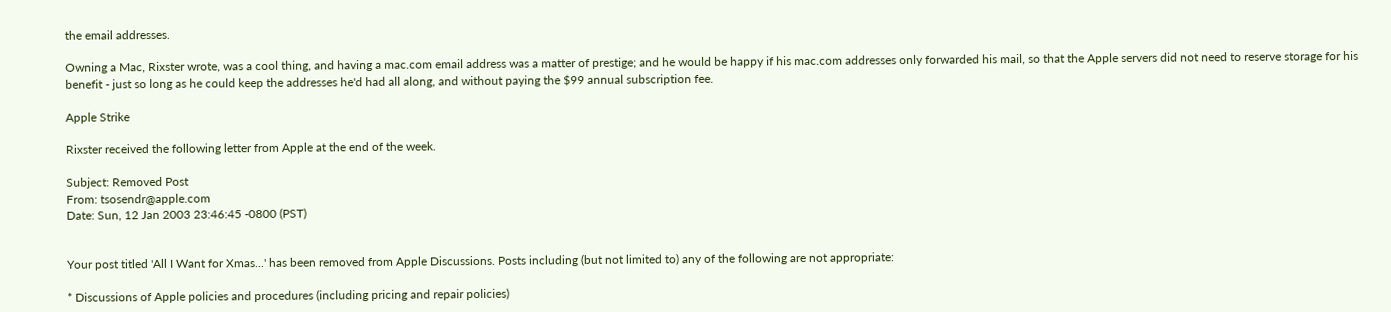the email addresses.

Owning a Mac, Rixster wrote, was a cool thing, and having a mac.com email address was a matter of prestige; and he would be happy if his mac.com addresses only forwarded his mail, so that the Apple servers did not need to reserve storage for his benefit - just so long as he could keep the addresses he'd had all along, and without paying the $99 annual subscription fee.

Apple Strike

Rixster received the following letter from Apple at the end of the week.

Subject: Removed Post
From: tsosendr@apple.com
Date: Sun, 12 Jan 2003 23:46:45 -0800 (PST)


Your post titled 'All I Want for Xmas...' has been removed from Apple Discussions. Posts including (but not limited to) any of the following are not appropriate:

* Discussions of Apple policies and procedures (including pricing and repair policies)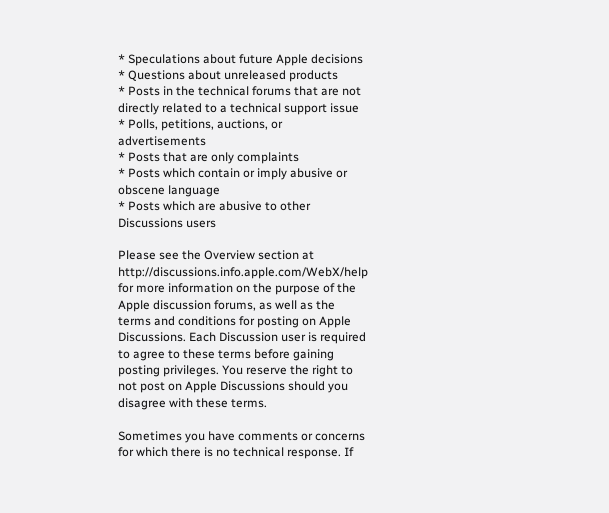* Speculations about future Apple decisions
* Questions about unreleased products
* Posts in the technical forums that are not directly related to a technical support issue
* Polls, petitions, auctions, or advertisements
* Posts that are only complaints
* Posts which contain or imply abusive or obscene language
* Posts which are abusive to other Discussions users

Please see the Overview section at http://discussions.info.apple.com/WebX/help for more information on the purpose of the Apple discussion forums, as well as the terms and conditions for posting on Apple Discussions. Each Discussion user is required to agree to these terms before gaining posting privileges. You reserve the right to not post on Apple Discussions should you disagree with these terms.

Sometimes you have comments or concerns for which there is no technical response. If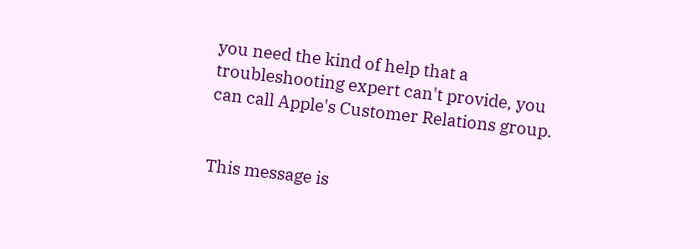you need the kind of help that a troubleshooting expert can't provide, you can call Apple's Customer Relations group.


This message is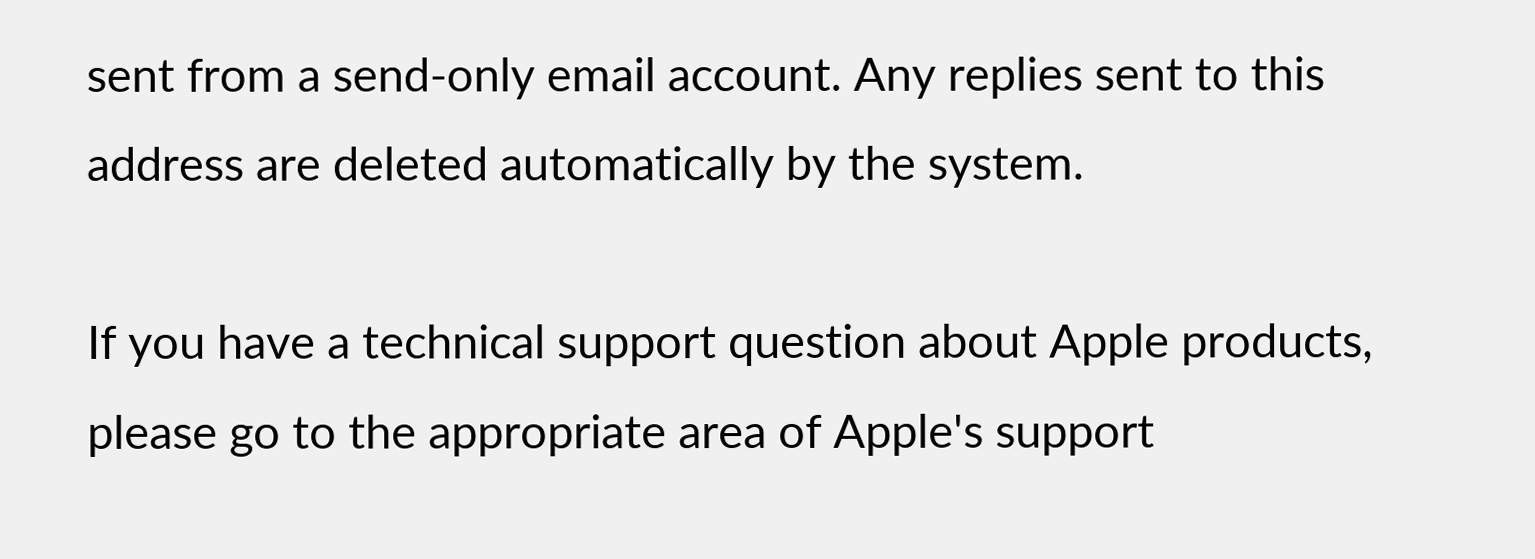sent from a send-only email account. Any replies sent to this address are deleted automatically by the system.

If you have a technical support question about Apple products, please go to the appropriate area of Apple's support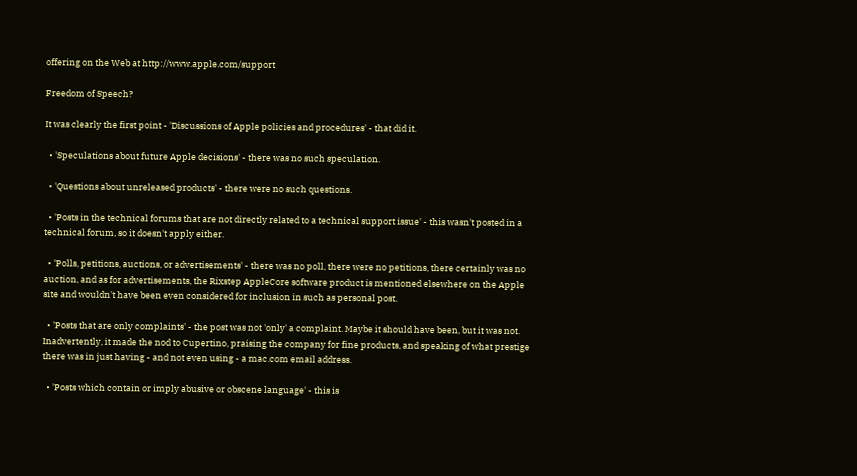offering on the Web at http://www.apple.com/support

Freedom of Speech?

It was clearly the first point - 'Discussions of Apple policies and procedures' - that did it.

  • 'Speculations about future Apple decisions' - there was no such speculation.

  • 'Questions about unreleased products' - there were no such questions.

  • 'Posts in the technical forums that are not directly related to a technical support issue' - this wasn't posted in a technical forum, so it doesn't apply either.

  • 'Polls, petitions, auctions, or advertisements' - there was no poll, there were no petitions, there certainly was no auction, and as for advertisements, the Rixstep AppleCore software product is mentioned elsewhere on the Apple site and wouldn't have been even considered for inclusion in such as personal post.

  • 'Posts that are only complaints' - the post was not 'only' a complaint. Maybe it should have been, but it was not. Inadvertently, it made the nod to Cupertino, praising the company for fine products, and speaking of what prestige there was in just having - and not even using - a mac.com email address.

  • 'Posts which contain or imply abusive or obscene language' - this is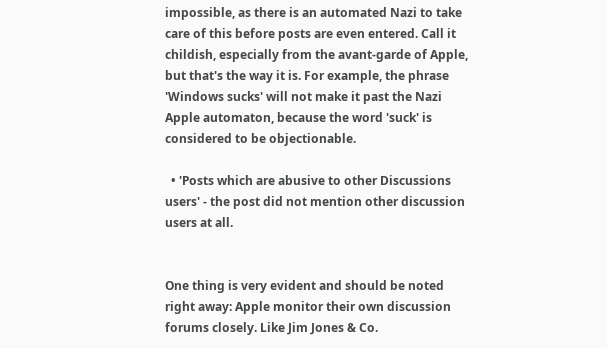impossible, as there is an automated Nazi to take care of this before posts are even entered. Call it childish, especially from the avant-garde of Apple, but that's the way it is. For example, the phrase 'Windows sucks' will not make it past the Nazi Apple automaton, because the word 'suck' is considered to be objectionable.

  • 'Posts which are abusive to other Discussions users' - the post did not mention other discussion users at all.


One thing is very evident and should be noted right away: Apple monitor their own discussion forums closely. Like Jim Jones & Co.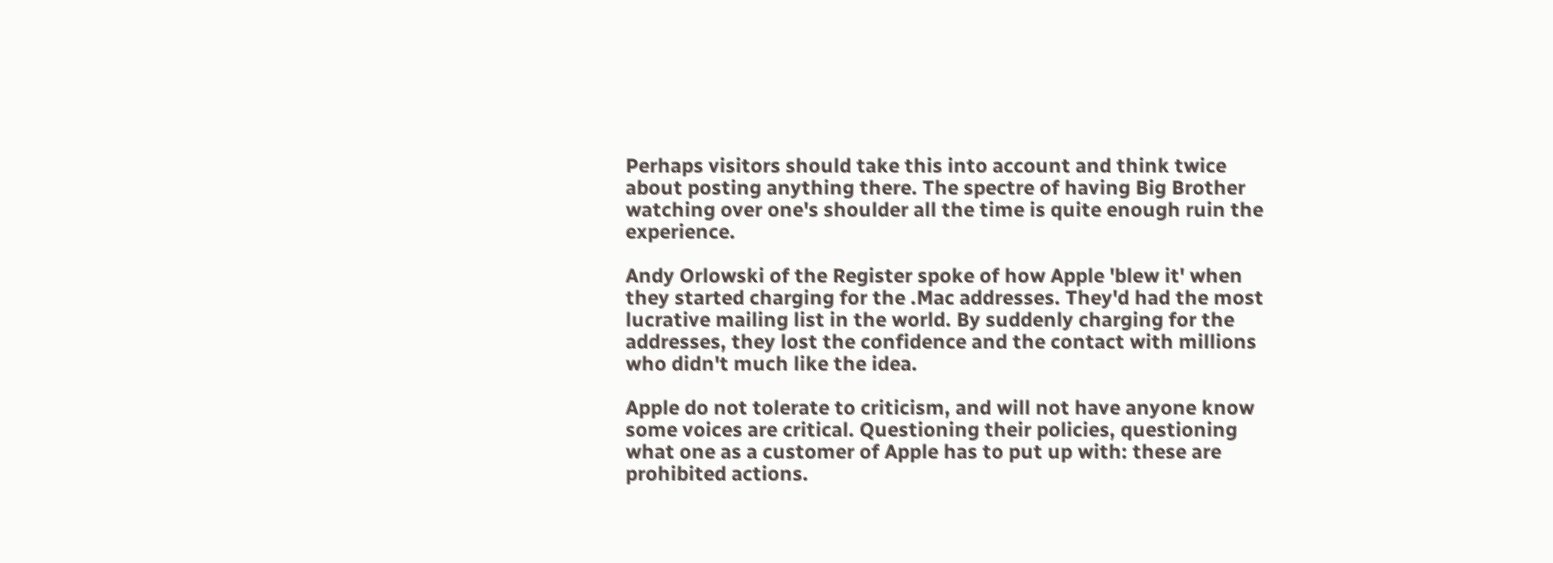Perhaps visitors should take this into account and think twice about posting anything there. The spectre of having Big Brother watching over one's shoulder all the time is quite enough ruin the experience.

Andy Orlowski of the Register spoke of how Apple 'blew it' when they started charging for the .Mac addresses. They'd had the most lucrative mailing list in the world. By suddenly charging for the addresses, they lost the confidence and the contact with millions who didn't much like the idea.

Apple do not tolerate to criticism, and will not have anyone know some voices are critical. Questioning their policies, questioning what one as a customer of Apple has to put up with: these are prohibited actions.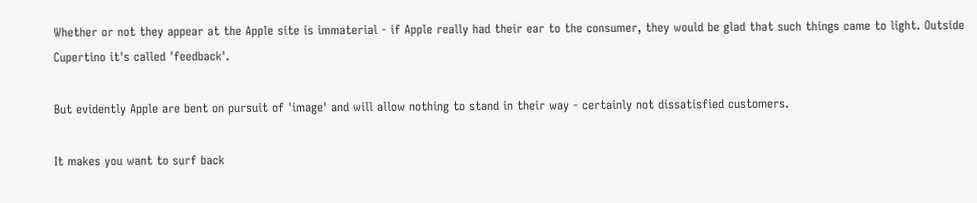Whether or not they appear at the Apple site is immaterial - if Apple really had their ear to the consumer, they would be glad that such things came to light. Outside Cupertino it's called 'feedback'.

But evidently Apple are bent on pursuit of 'image' and will allow nothing to stand in their way - certainly not dissatisfied customers.

It makes you want to surf back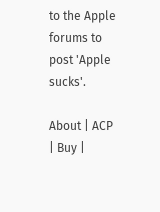to the Apple forums to post 'Apple sucks'.

About | ACP | Buy |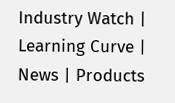Industry Watch | Learning Curve | News | Products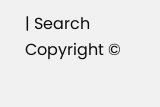| Search
Copyright ©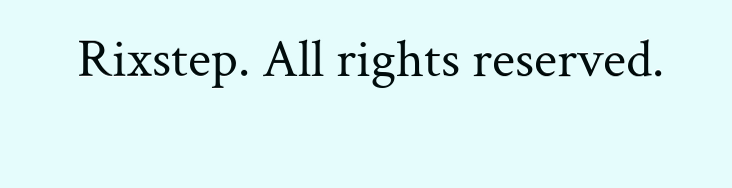Rixstep. All rights reserved.